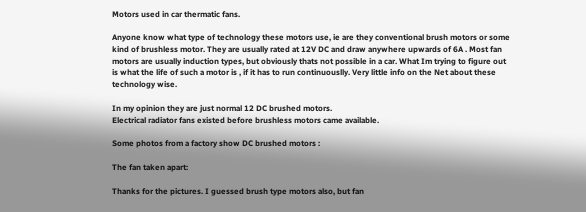Motors used in car thermatic fans.

Anyone know what type of technology these motors use, ie are they conventional brush motors or some kind of brushless motor. They are usually rated at 12V DC and draw anywhere upwards of 6A . Most fan motors are usually induction types, but obviously thats not possible in a car. What Im trying to figure out is what the life of such a motor is , if it has to run continuouslly. Very little info on the Net about these technology wise.

In my opinion they are just normal 12 DC brushed motors.
Electrical radiator fans existed before brushless motors came available.

Some photos from a factory show DC brushed motors :

The fan taken apart:

Thanks for the pictures. I guessed brush type motors also, but fan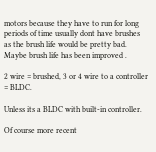motors because they have to run for long periods of time usually dont have brushes as the brush life would be pretty bad. Maybe brush life has been improved .

2 wire = brushed, 3 or 4 wire to a controller = BLDC.

Unless its a BLDC with built-in controller.

Of course more recent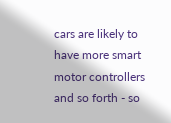cars are likely to have more smart motor controllers and so forth - so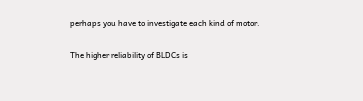perhaps you have to investigate each kind of motor.

The higher reliability of BLDCs is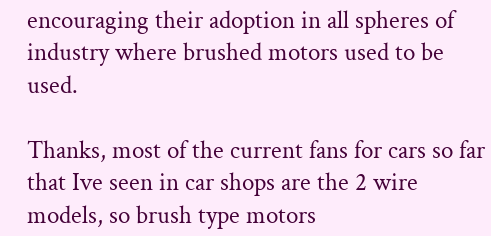encouraging their adoption in all spheres of industry where brushed motors used to be used.

Thanks, most of the current fans for cars so far that Ive seen in car shops are the 2 wire models, so brush type motors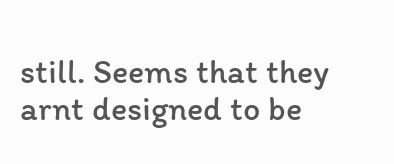still. Seems that they arnt designed to be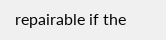repairable if the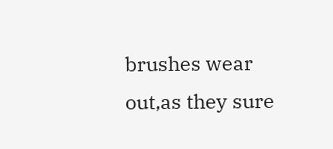brushes wear out,as they sure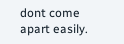dont come apart easily.